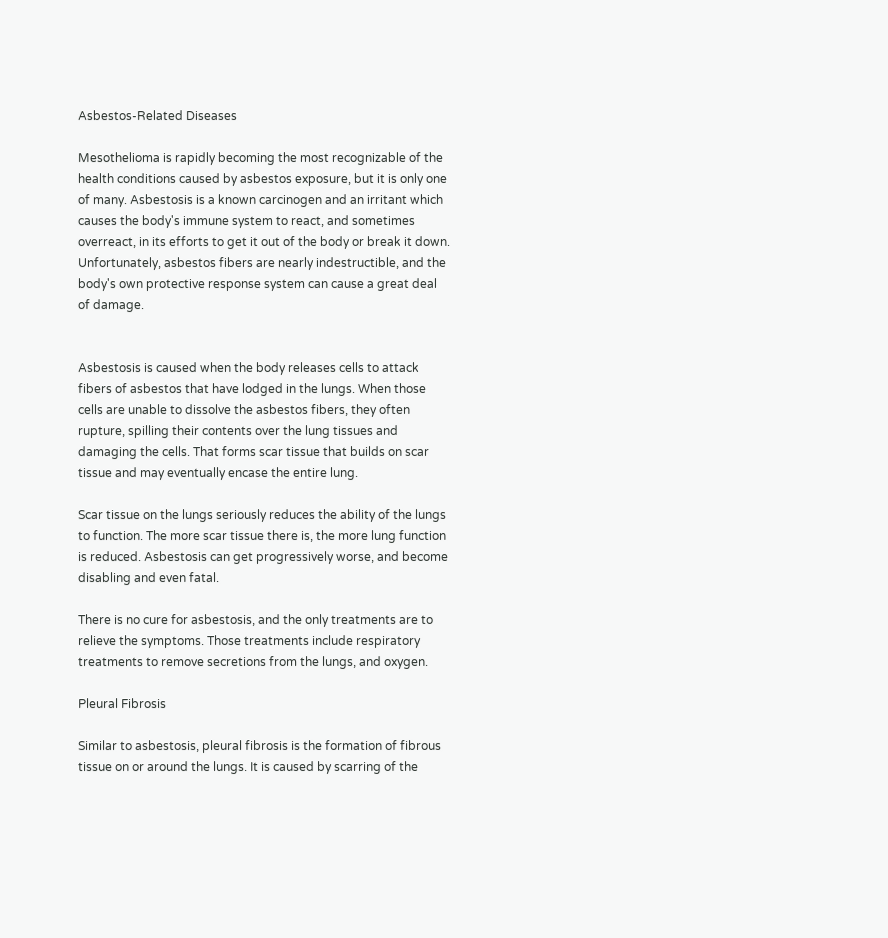Asbestos-Related Diseases

Mesothelioma is rapidly becoming the most recognizable of the health conditions caused by asbestos exposure, but it is only one of many. Asbestosis is a known carcinogen and an irritant which causes the body's immune system to react, and sometimes overreact, in its efforts to get it out of the body or break it down. Unfortunately, asbestos fibers are nearly indestructible, and the body's own protective response system can cause a great deal of damage.


Asbestosis is caused when the body releases cells to attack fibers of asbestos that have lodged in the lungs. When those cells are unable to dissolve the asbestos fibers, they often rupture, spilling their contents over the lung tissues and damaging the cells. That forms scar tissue that builds on scar tissue and may eventually encase the entire lung.

Scar tissue on the lungs seriously reduces the ability of the lungs to function. The more scar tissue there is, the more lung function is reduced. Asbestosis can get progressively worse, and become disabling and even fatal.

There is no cure for asbestosis, and the only treatments are to relieve the symptoms. Those treatments include respiratory treatments to remove secretions from the lungs, and oxygen.

Pleural Fibrosis

Similar to asbestosis, pleural fibrosis is the formation of fibrous tissue on or around the lungs. It is caused by scarring of the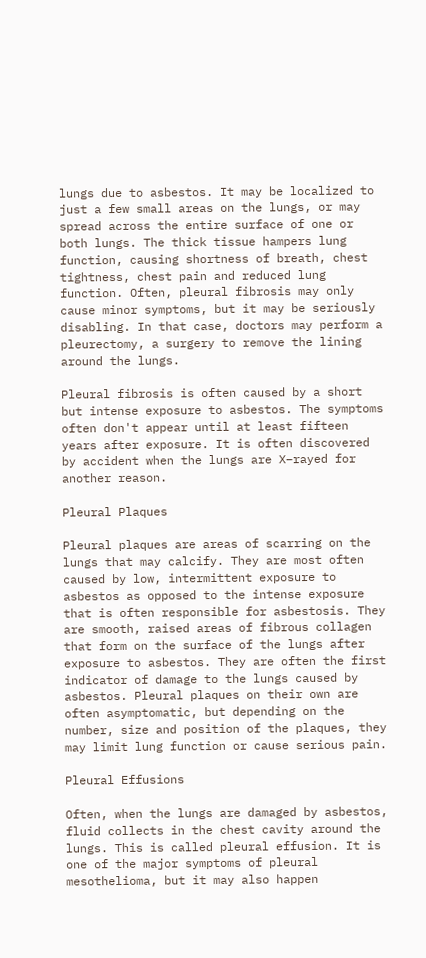lungs due to asbestos. It may be localized to just a few small areas on the lungs, or may spread across the entire surface of one or both lungs. The thick tissue hampers lung function, causing shortness of breath, chest tightness, chest pain and reduced lung function. Often, pleural fibrosis may only cause minor symptoms, but it may be seriously disabling. In that case, doctors may perform a pleurectomy, a surgery to remove the lining around the lungs.

Pleural fibrosis is often caused by a short but intense exposure to asbestos. The symptoms often don't appear until at least fifteen years after exposure. It is often discovered by accident when the lungs are X–rayed for another reason.

Pleural Plaques

Pleural plaques are areas of scarring on the lungs that may calcify. They are most often caused by low, intermittent exposure to asbestos as opposed to the intense exposure that is often responsible for asbestosis. They are smooth, raised areas of fibrous collagen that form on the surface of the lungs after exposure to asbestos. They are often the first indicator of damage to the lungs caused by asbestos. Pleural plaques on their own are often asymptomatic, but depending on the number, size and position of the plaques, they may limit lung function or cause serious pain.

Pleural Effusions

Often, when the lungs are damaged by asbestos, fluid collects in the chest cavity around the lungs. This is called pleural effusion. It is one of the major symptoms of pleural mesothelioma, but it may also happen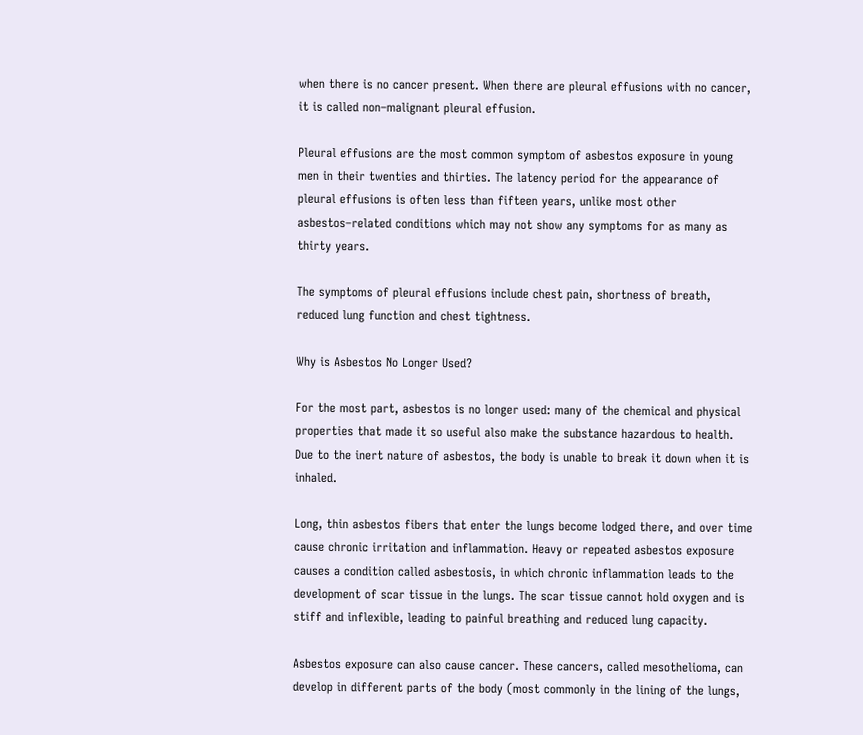when there is no cancer present. When there are pleural effusions with no cancer, it is called non–malignant pleural effusion.

Pleural effusions are the most common symptom of asbestos exposure in young men in their twenties and thirties. The latency period for the appearance of pleural effusions is often less than fifteen years, unlike most other asbestos–related conditions which may not show any symptoms for as many as thirty years.

The symptoms of pleural effusions include chest pain, shortness of breath, reduced lung function and chest tightness.

Why is Asbestos No Longer Used?

For the most part, asbestos is no longer used: many of the chemical and physical properties that made it so useful also make the substance hazardous to health. Due to the inert nature of asbestos, the body is unable to break it down when it is inhaled.

Long, thin asbestos fibers that enter the lungs become lodged there, and over time cause chronic irritation and inflammation. Heavy or repeated asbestos exposure causes a condition called asbestosis, in which chronic inflammation leads to the development of scar tissue in the lungs. The scar tissue cannot hold oxygen and is stiff and inflexible, leading to painful breathing and reduced lung capacity.

Asbestos exposure can also cause cancer. These cancers, called mesothelioma, can develop in different parts of the body (most commonly in the lining of the lungs,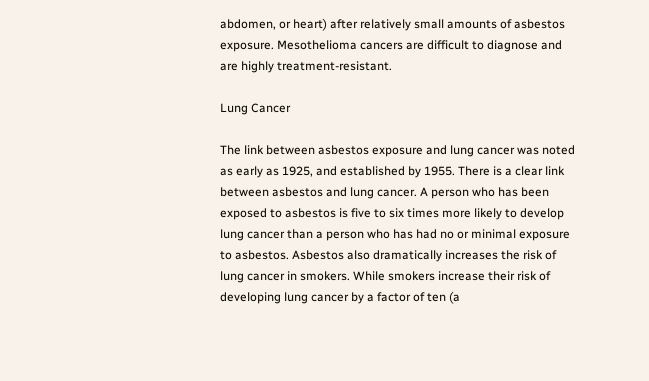abdomen, or heart) after relatively small amounts of asbestos exposure. Mesothelioma cancers are difficult to diagnose and are highly treatment-resistant.

Lung Cancer

The link between asbestos exposure and lung cancer was noted as early as 1925, and established by 1955. There is a clear link between asbestos and lung cancer. A person who has been exposed to asbestos is five to six times more likely to develop lung cancer than a person who has had no or minimal exposure to asbestos. Asbestos also dramatically increases the risk of lung cancer in smokers. While smokers increase their risk of developing lung cancer by a factor of ten (a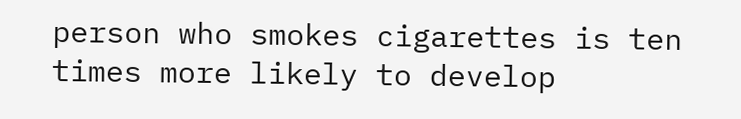person who smokes cigarettes is ten times more likely to develop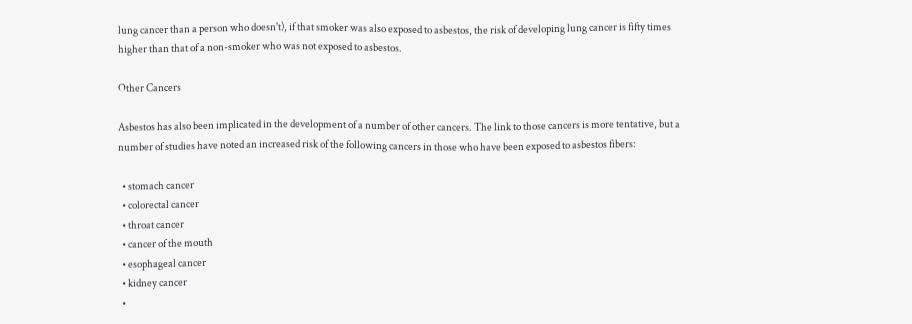lung cancer than a person who doesn't), if that smoker was also exposed to asbestos, the risk of developing lung cancer is fifty times higher than that of a non-smoker who was not exposed to asbestos.

Other Cancers

Asbestos has also been implicated in the development of a number of other cancers. The link to those cancers is more tentative, but a number of studies have noted an increased risk of the following cancers in those who have been exposed to asbestos fibers:

  • stomach cancer
  • colorectal cancer
  • throat cancer
  • cancer of the mouth
  • esophageal cancer
  • kidney cancer
  •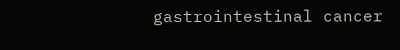gastrointestinal cancer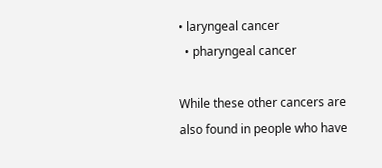• laryngeal cancer
  • pharyngeal cancer

While these other cancers are also found in people who have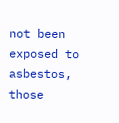not been exposed to asbestos, those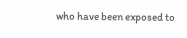who have been exposed to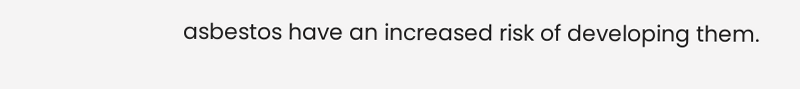asbestos have an increased risk of developing them.